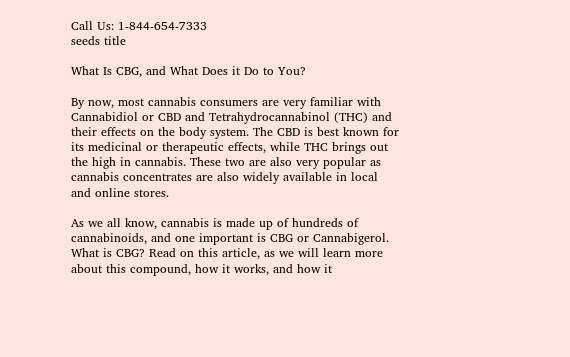Call Us: 1-844-654-7333
seeds title

What Is CBG, and What Does it Do to You?

By now, most cannabis consumers are very familiar with Cannabidiol or CBD and Tetrahydrocannabinol (THC) and their effects on the body system. The CBD is best known for its medicinal or therapeutic effects, while THC brings out the high in cannabis. These two are also very popular as cannabis concentrates are also widely available in local and online stores.

As we all know, cannabis is made up of hundreds of cannabinoids, and one important is CBG or Cannabigerol. What is CBG? Read on this article, as we will learn more about this compound, how it works, and how it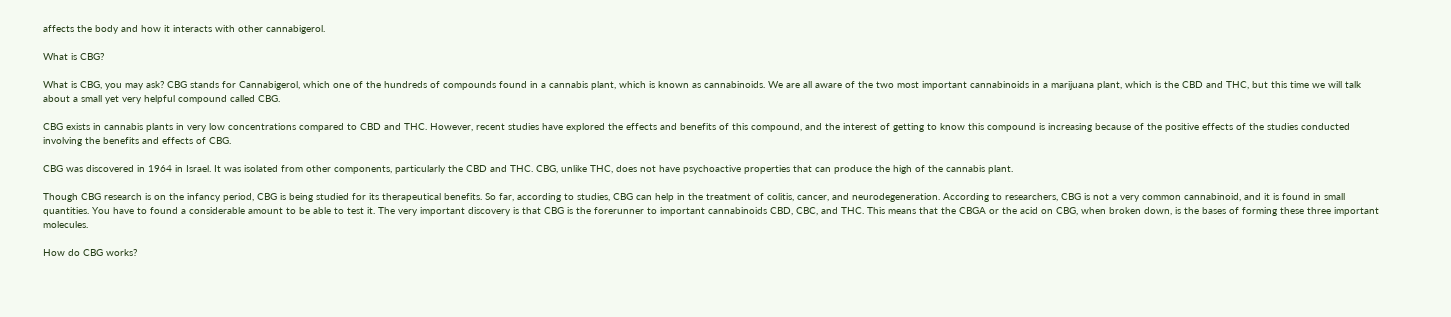affects the body and how it interacts with other cannabigerol.

What is CBG?

What is CBG, you may ask? CBG stands for Cannabigerol, which one of the hundreds of compounds found in a cannabis plant, which is known as cannabinoids. We are all aware of the two most important cannabinoids in a marijuana plant, which is the CBD and THC, but this time we will talk about a small yet very helpful compound called CBG.

CBG exists in cannabis plants in very low concentrations compared to CBD and THC. However, recent studies have explored the effects and benefits of this compound, and the interest of getting to know this compound is increasing because of the positive effects of the studies conducted involving the benefits and effects of CBG.

CBG was discovered in 1964 in Israel. It was isolated from other components, particularly the CBD and THC. CBG, unlike THC, does not have psychoactive properties that can produce the high of the cannabis plant.

Though CBG research is on the infancy period, CBG is being studied for its therapeutical benefits. So far, according to studies, CBG can help in the treatment of colitis, cancer, and neurodegeneration. According to researchers, CBG is not a very common cannabinoid, and it is found in small quantities. You have to found a considerable amount to be able to test it. The very important discovery is that CBG is the forerunner to important cannabinoids CBD, CBC, and THC. This means that the CBGA or the acid on CBG, when broken down, is the bases of forming these three important molecules.

How do CBG works?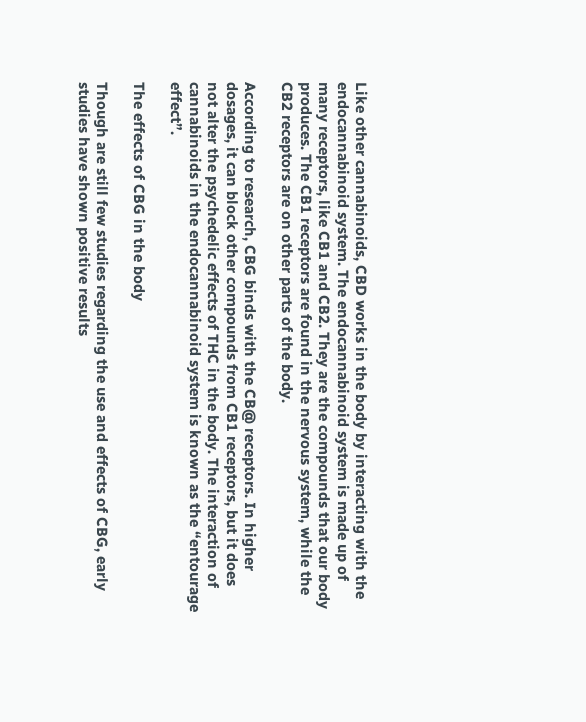Like other cannabinoids, CBD works in the body by interacting with the endocannabinoid system. The endocannabinoid system is made up of many receptors, like CB1 and CB2. They are the compounds that our body produces. The CB1 receptors are found in the nervous system, while the CB2 receptors are on other parts of the body.

According to research, CBG binds with the CB@ receptors. In higher dosages, it can block other compounds from CB1 receptors, but it does not alter the psychedelic effects of THC in the body. The interaction of cannabinoids in the endocannabinoid system is known as the “entourage effect”.

The effects of CBG in the body

Though are still few studies regarding the use and effects of CBG, early studies have shown positive results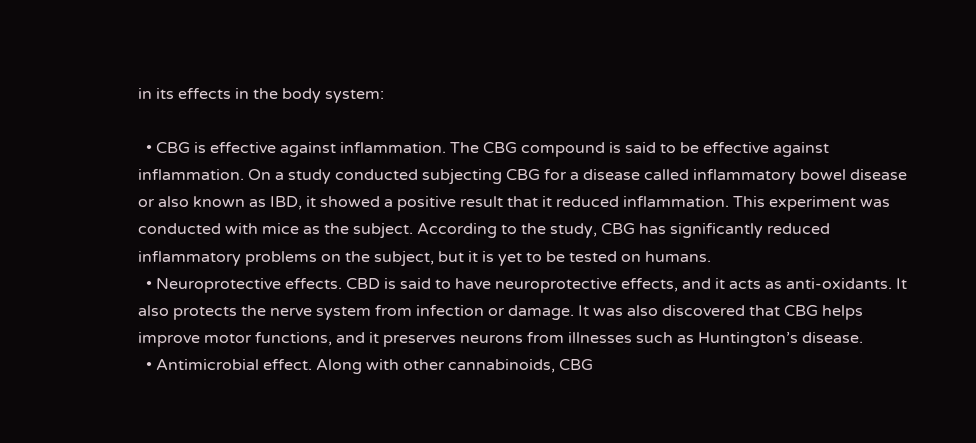in its effects in the body system:

  • CBG is effective against inflammation. The CBG compound is said to be effective against inflammation. On a study conducted subjecting CBG for a disease called inflammatory bowel disease or also known as IBD, it showed a positive result that it reduced inflammation. This experiment was conducted with mice as the subject. According to the study, CBG has significantly reduced inflammatory problems on the subject, but it is yet to be tested on humans.
  • Neuroprotective effects. CBD is said to have neuroprotective effects, and it acts as anti-oxidants. It also protects the nerve system from infection or damage. It was also discovered that CBG helps improve motor functions, and it preserves neurons from illnesses such as Huntington’s disease.
  • Antimicrobial effect. Along with other cannabinoids, CBG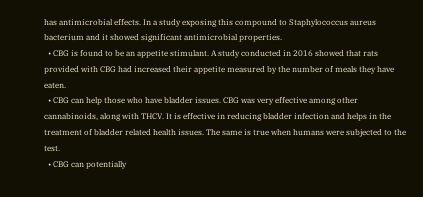has antimicrobial effects. In a study exposing this compound to Staphylococcus aureus bacterium and it showed significant antimicrobial properties.
  • CBG is found to be an appetite stimulant. A study conducted in 2016 showed that rats provided with CBG had increased their appetite measured by the number of meals they have eaten.
  • CBG can help those who have bladder issues. CBG was very effective among other cannabinoids, along with THCV. It is effective in reducing bladder infection and helps in the treatment of bladder related health issues. The same is true when humans were subjected to the test.
  • CBG can potentially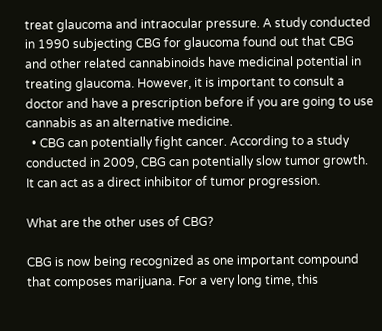treat glaucoma and intraocular pressure. A study conducted in 1990 subjecting CBG for glaucoma found out that CBG and other related cannabinoids have medicinal potential in treating glaucoma. However, it is important to consult a doctor and have a prescription before if you are going to use cannabis as an alternative medicine.
  • CBG can potentially fight cancer. According to a study conducted in 2009, CBG can potentially slow tumor growth. It can act as a direct inhibitor of tumor progression.

What are the other uses of CBG?

CBG is now being recognized as one important compound that composes marijuana. For a very long time, this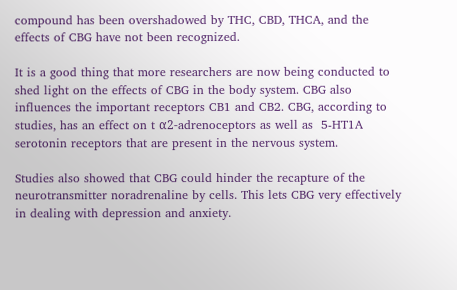compound has been overshadowed by THC, CBD, THCA, and the effects of CBG have not been recognized.

It is a good thing that more researchers are now being conducted to shed light on the effects of CBG in the body system. CBG also influences the important receptors CB1 and CB2. CBG, according to studies, has an effect on t α2-adrenoceptors as well as  5-HT1A serotonin receptors that are present in the nervous system.

Studies also showed that CBG could hinder the recapture of the neurotransmitter noradrenaline by cells. This lets CBG very effectively in dealing with depression and anxiety.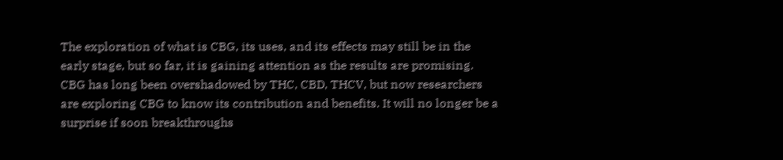The exploration of what is CBG, its uses, and its effects may still be in the early stage, but so far, it is gaining attention as the results are promising. CBG has long been overshadowed by THC, CBD, THCV, but now researchers are exploring CBG to know its contribution and benefits. It will no longer be a surprise if soon breakthroughs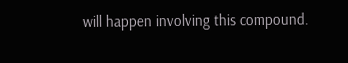will happen involving this compound.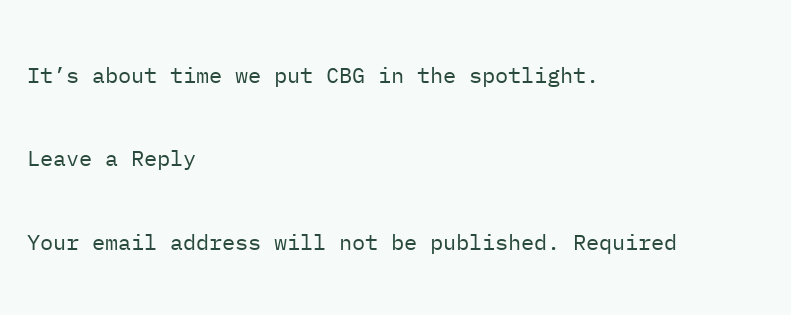It’s about time we put CBG in the spotlight.

Leave a Reply

Your email address will not be published. Required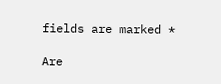fields are marked *

Are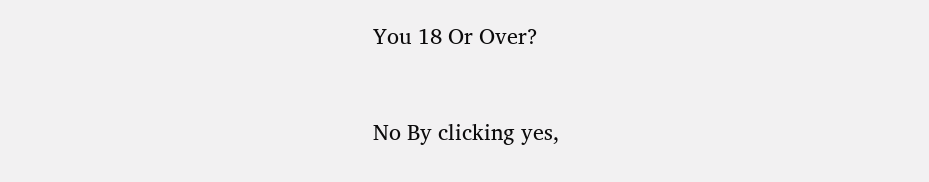You 18 Or Over?



No By clicking yes,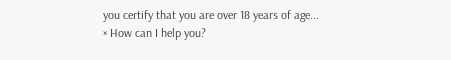you certify that you are over 18 years of age...
× How can I help you?